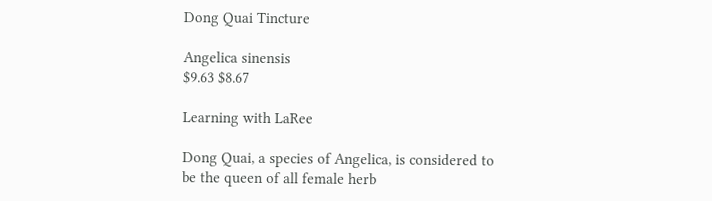Dong Quai Tincture

Angelica sinensis
$9.63 $8.67

Learning with LaRee

Dong Quai, a species of Angelica, is considered to be the queen of all female herb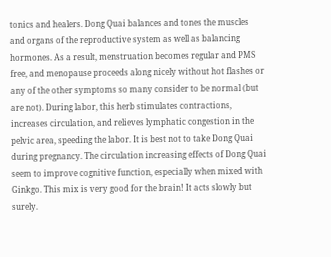tonics and healers. Dong Quai balances and tones the muscles and organs of the reproductive system as well as balancing hormones. As a result, menstruation becomes regular and PMS free, and menopause proceeds along nicely without hot flashes or any of the other symptoms so many consider to be normal (but are not). During labor, this herb stimulates contractions, increases circulation, and relieves lymphatic congestion in the pelvic area, speeding the labor. It is best not to take Dong Quai during pregnancy. The circulation increasing effects of Dong Quai seem to improve cognitive function, especially when mixed with Ginkgo. This mix is very good for the brain! It acts slowly but surely.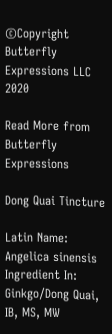©Copyright Butterfly Expressions LLC 2020

Read More from Butterfly Expressions

Dong Quai Tincture

Latin Name: Angelica sinensis
Ingredient In: Ginkgo/Dong Quai, IB, MS, MW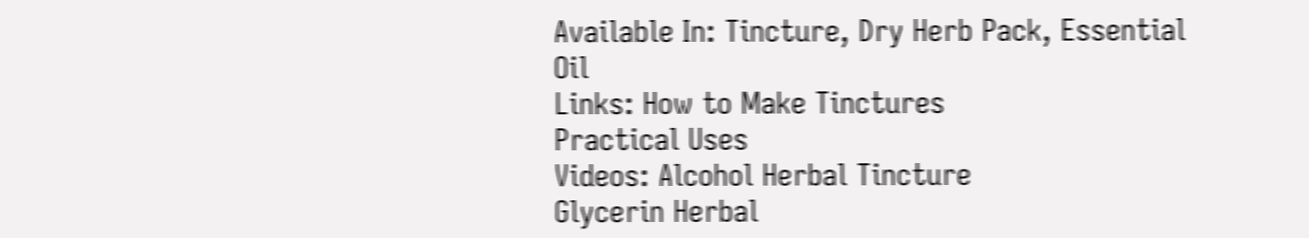Available In: Tincture, Dry Herb Pack, Essential Oil
Links: How to Make Tinctures
Practical Uses
Videos: Alcohol Herbal Tincture
Glycerin Herbal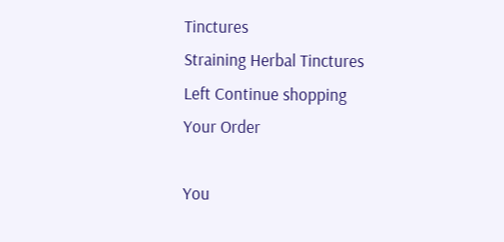Tinctures
Straining Herbal Tinctures
Left Continue shopping
Your Order

You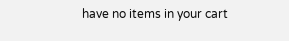have no items in your cart